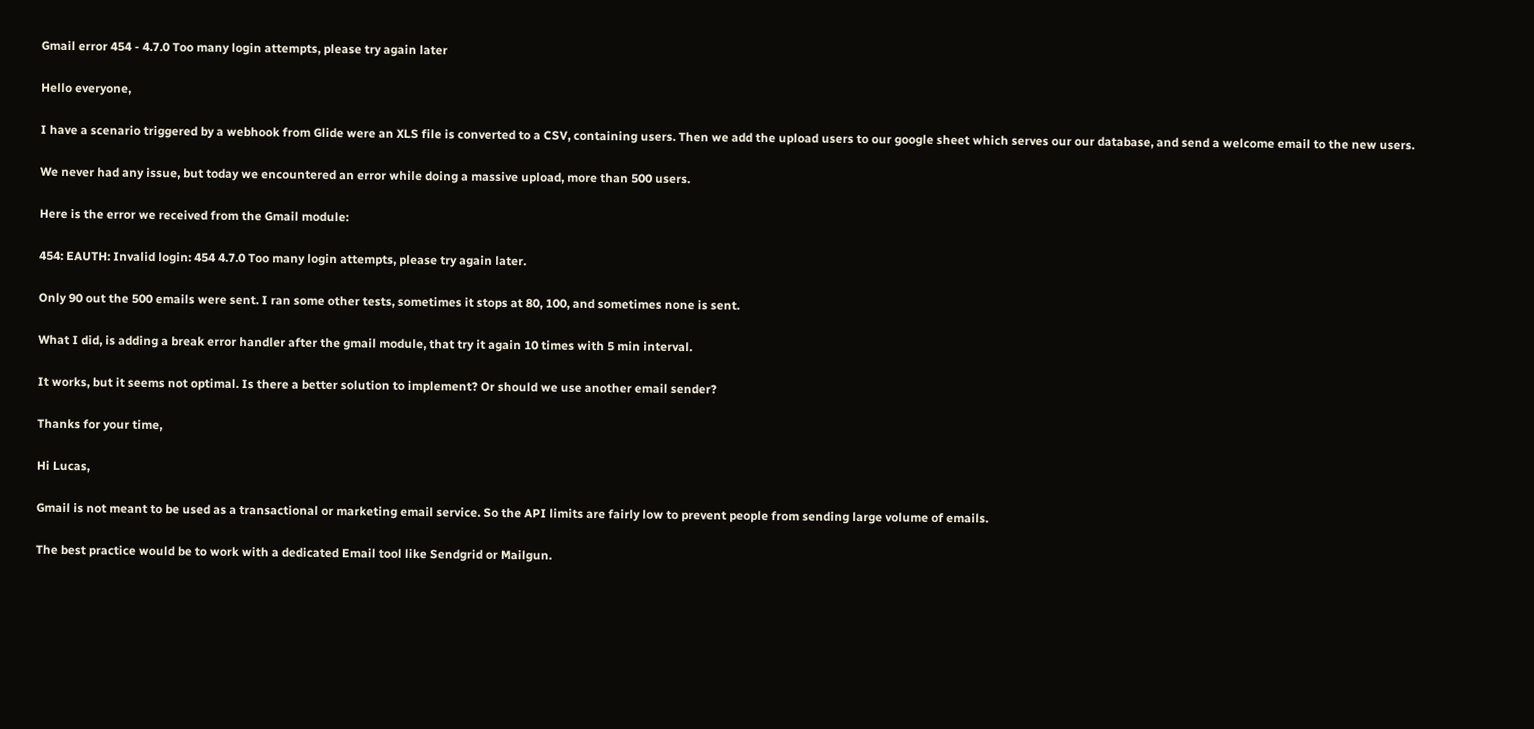Gmail error 454 - 4.7.0 Too many login attempts, please try again later

Hello everyone,

I have a scenario triggered by a webhook from Glide were an XLS file is converted to a CSV, containing users. Then we add the upload users to our google sheet which serves our our database, and send a welcome email to the new users.

We never had any issue, but today we encountered an error while doing a massive upload, more than 500 users.

Here is the error we received from the Gmail module:

454: EAUTH: Invalid login: 454 4.7.0 Too many login attempts, please try again later.

Only 90 out the 500 emails were sent. I ran some other tests, sometimes it stops at 80, 100, and sometimes none is sent.

What I did, is adding a break error handler after the gmail module, that try it again 10 times with 5 min interval.

It works, but it seems not optimal. Is there a better solution to implement? Or should we use another email sender?

Thanks for your time,

Hi Lucas,

Gmail is not meant to be used as a transactional or marketing email service. So the API limits are fairly low to prevent people from sending large volume of emails.

The best practice would be to work with a dedicated Email tool like Sendgrid or Mailgun.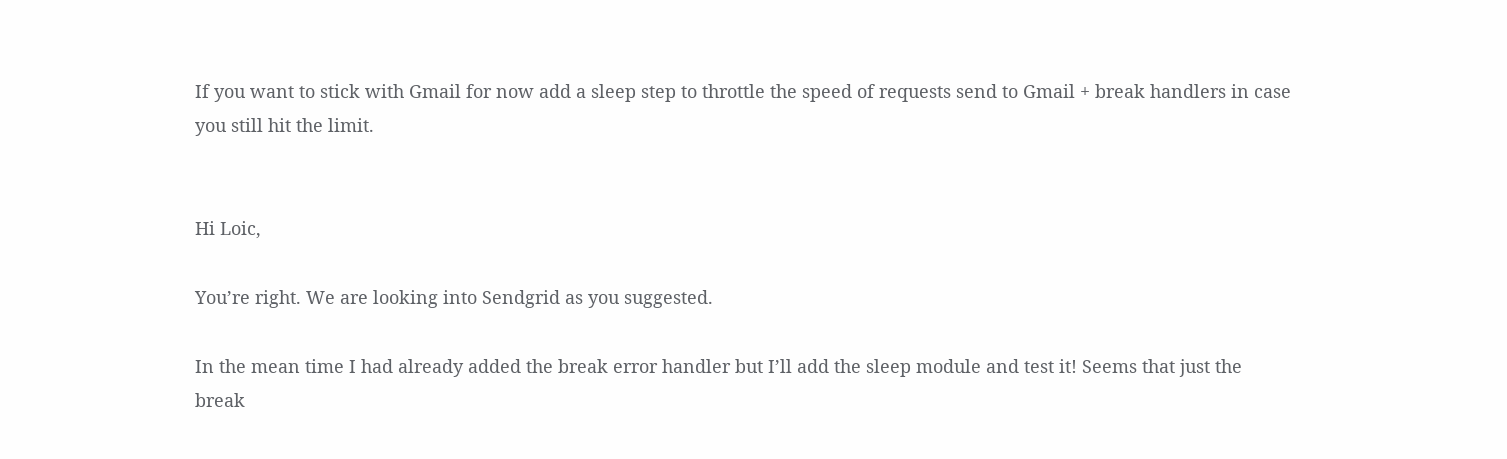If you want to stick with Gmail for now add a sleep step to throttle the speed of requests send to Gmail + break handlers in case you still hit the limit.


Hi Loic,

You’re right. We are looking into Sendgrid as you suggested.

In the mean time I had already added the break error handler but I’ll add the sleep module and test it! Seems that just the break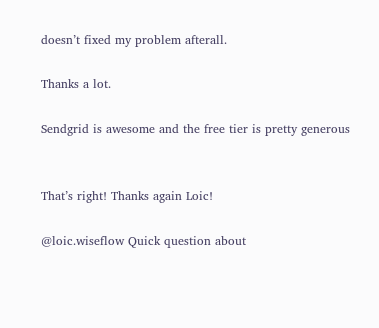doesn’t fixed my problem afterall.

Thanks a lot.

Sendgrid is awesome and the free tier is pretty generous


That’s right! Thanks again Loic!

@loic.wiseflow Quick question about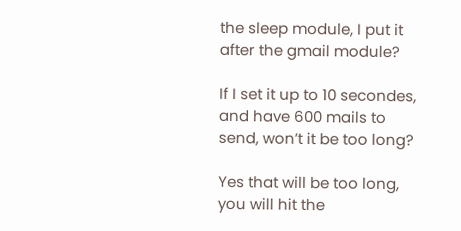the sleep module, I put it after the gmail module?

If I set it up to 10 secondes, and have 600 mails to send, won’t it be too long?

Yes that will be too long, you will hit the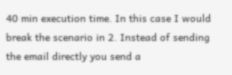40 min execution time. In this case I would break the scenario in 2. Instead of sending the email directly you send a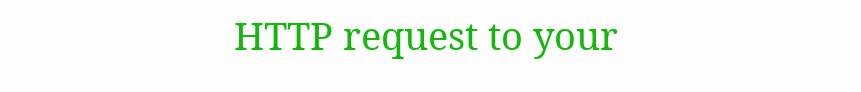HTTP request to your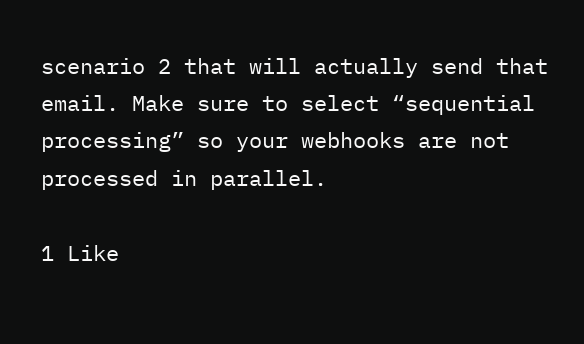scenario 2 that will actually send that email. Make sure to select “sequential processing” so your webhooks are not processed in parallel.

1 Like